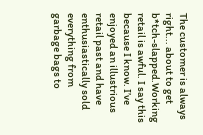The customer is always right... about to get b*tch-slapped.Working retail is awful. I say this because I know. I’ve enjoyed an illustrious retail past and have enthusiastically sold everything from garbage bags to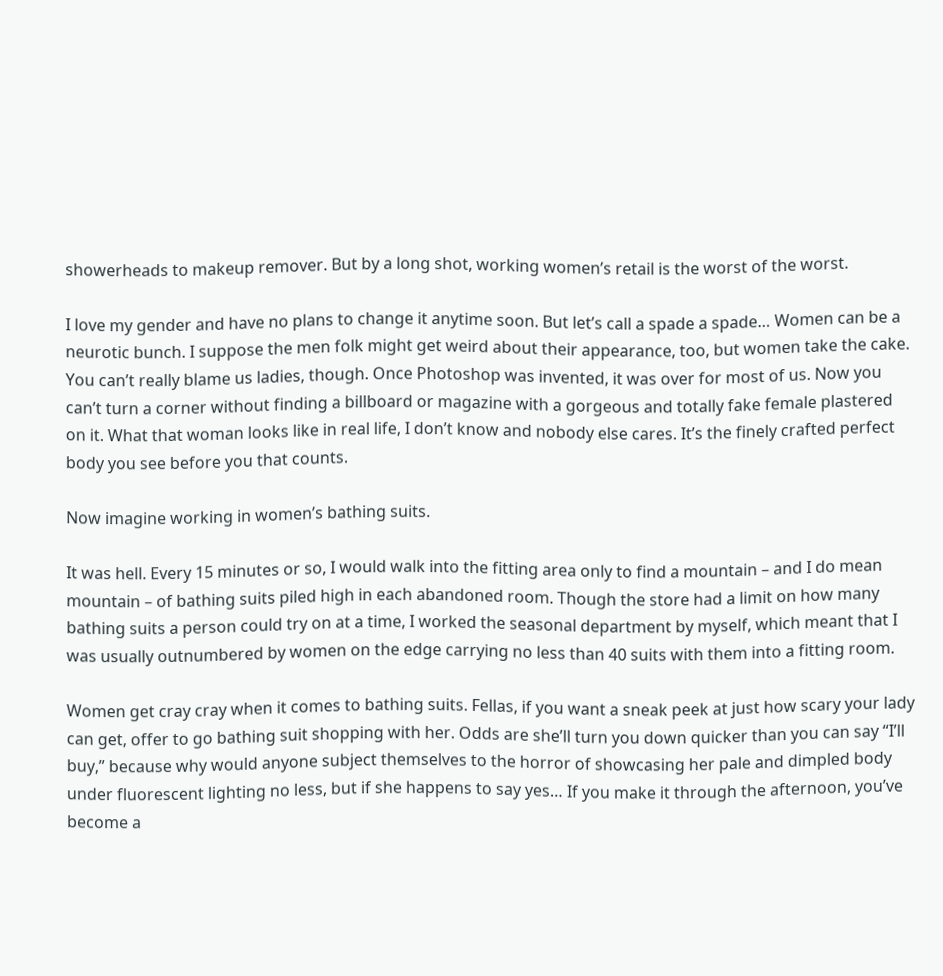showerheads to makeup remover. But by a long shot, working women’s retail is the worst of the worst.

I love my gender and have no plans to change it anytime soon. But let’s call a spade a spade… Women can be a neurotic bunch. I suppose the men folk might get weird about their appearance, too, but women take the cake. You can’t really blame us ladies, though. Once Photoshop was invented, it was over for most of us. Now you can’t turn a corner without finding a billboard or magazine with a gorgeous and totally fake female plastered on it. What that woman looks like in real life, I don’t know and nobody else cares. It’s the finely crafted perfect body you see before you that counts.

Now imagine working in women’s bathing suits.

It was hell. Every 15 minutes or so, I would walk into the fitting area only to find a mountain – and I do mean mountain – of bathing suits piled high in each abandoned room. Though the store had a limit on how many bathing suits a person could try on at a time, I worked the seasonal department by myself, which meant that I was usually outnumbered by women on the edge carrying no less than 40 suits with them into a fitting room.

Women get cray cray when it comes to bathing suits. Fellas, if you want a sneak peek at just how scary your lady can get, offer to go bathing suit shopping with her. Odds are she’ll turn you down quicker than you can say “I’ll buy,” because why would anyone subject themselves to the horror of showcasing her pale and dimpled body under fluorescent lighting no less, but if she happens to say yes… If you make it through the afternoon, you’ve become a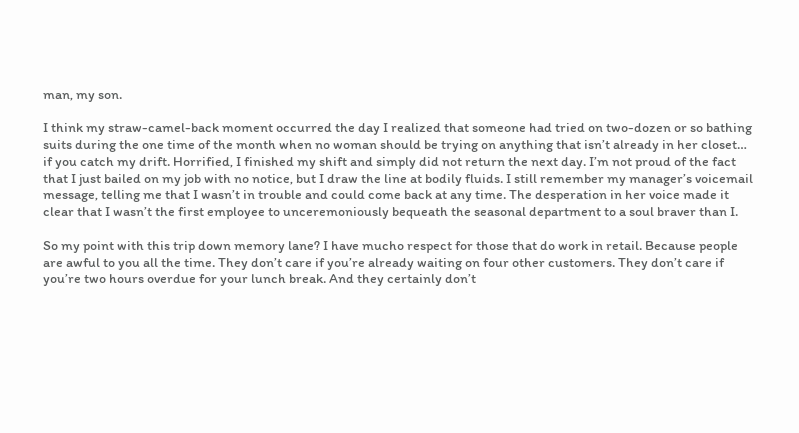man, my son.

I think my straw-camel-back moment occurred the day I realized that someone had tried on two-dozen or so bathing suits during the one time of the month when no woman should be trying on anything that isn’t already in her closet… if you catch my drift. Horrified, I finished my shift and simply did not return the next day. I’m not proud of the fact that I just bailed on my job with no notice, but I draw the line at bodily fluids. I still remember my manager’s voicemail message, telling me that I wasn’t in trouble and could come back at any time. The desperation in her voice made it clear that I wasn’t the first employee to unceremoniously bequeath the seasonal department to a soul braver than I.

So my point with this trip down memory lane? I have mucho respect for those that do work in retail. Because people are awful to you all the time. They don’t care if you’re already waiting on four other customers. They don’t care if you’re two hours overdue for your lunch break. And they certainly don’t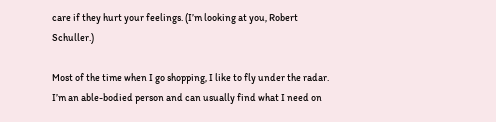care if they hurt your feelings. (I’m looking at you, Robert Schuller.)

Most of the time when I go shopping, I like to fly under the radar. I’m an able-bodied person and can usually find what I need on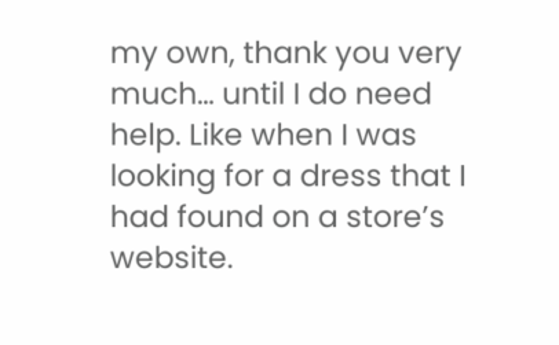my own, thank you very much… until I do need help. Like when I was looking for a dress that I had found on a store’s website.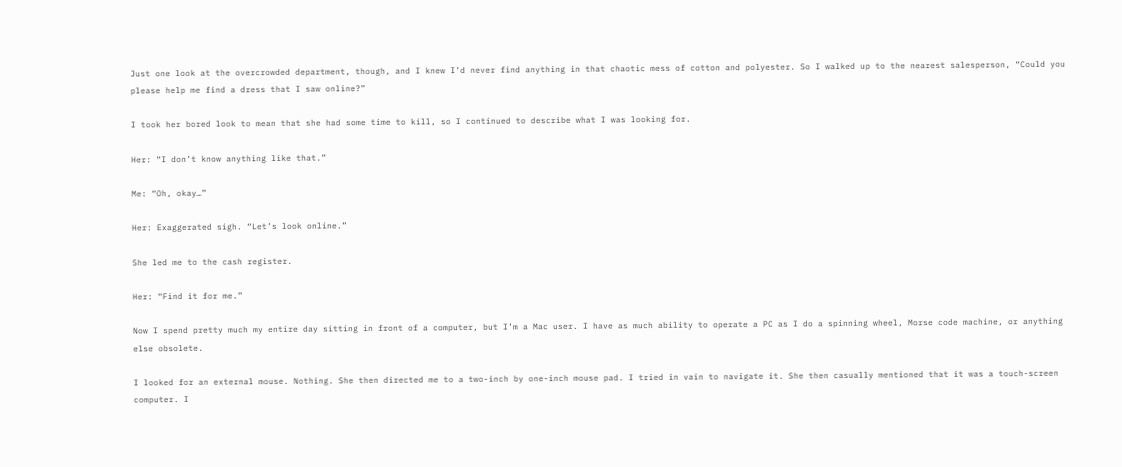Just one look at the overcrowded department, though, and I knew I’d never find anything in that chaotic mess of cotton and polyester. So I walked up to the nearest salesperson, “Could you please help me find a dress that I saw online?”

I took her bored look to mean that she had some time to kill, so I continued to describe what I was looking for.

Her: “I don’t know anything like that.”

Me: “Oh, okay…”

Her: Exaggerated sigh. “Let’s look online.”

She led me to the cash register.

Her: “Find it for me.”

Now I spend pretty much my entire day sitting in front of a computer, but I’m a Mac user. I have as much ability to operate a PC as I do a spinning wheel, Morse code machine, or anything else obsolete.

I looked for an external mouse. Nothing. She then directed me to a two-inch by one-inch mouse pad. I tried in vain to navigate it. She then casually mentioned that it was a touch-screen computer. I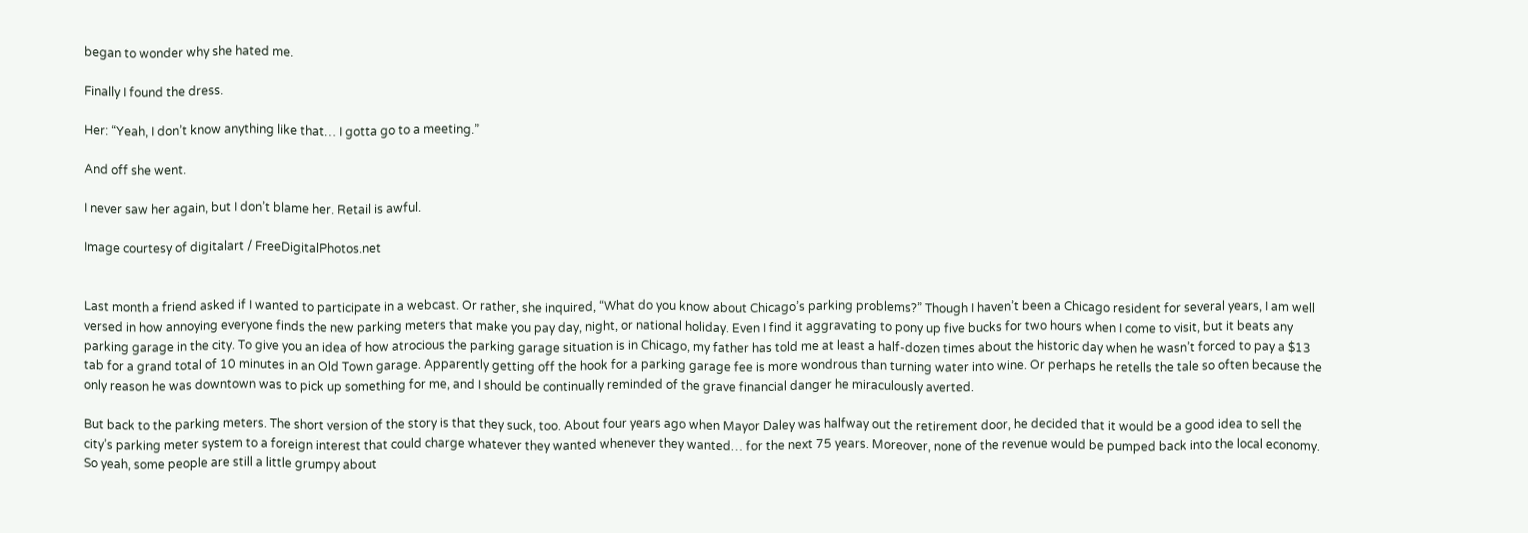began to wonder why she hated me.

Finally I found the dress.

Her: “Yeah, I don’t know anything like that… I gotta go to a meeting.”

And off she went.

I never saw her again, but I don’t blame her. Retail is awful.

Image courtesy of digitalart / FreeDigitalPhotos.net


Last month a friend asked if I wanted to participate in a webcast. Or rather, she inquired, “What do you know about Chicago’s parking problems?” Though I haven’t been a Chicago resident for several years, I am well versed in how annoying everyone finds the new parking meters that make you pay day, night, or national holiday. Even I find it aggravating to pony up five bucks for two hours when I come to visit, but it beats any parking garage in the city. To give you an idea of how atrocious the parking garage situation is in Chicago, my father has told me at least a half-dozen times about the historic day when he wasn’t forced to pay a $13 tab for a grand total of 10 minutes in an Old Town garage. Apparently getting off the hook for a parking garage fee is more wondrous than turning water into wine. Or perhaps he retells the tale so often because the only reason he was downtown was to pick up something for me, and I should be continually reminded of the grave financial danger he miraculously averted.

But back to the parking meters. The short version of the story is that they suck, too. About four years ago when Mayor Daley was halfway out the retirement door, he decided that it would be a good idea to sell the city’s parking meter system to a foreign interest that could charge whatever they wanted whenever they wanted… for the next 75 years. Moreover, none of the revenue would be pumped back into the local economy. So yeah, some people are still a little grumpy about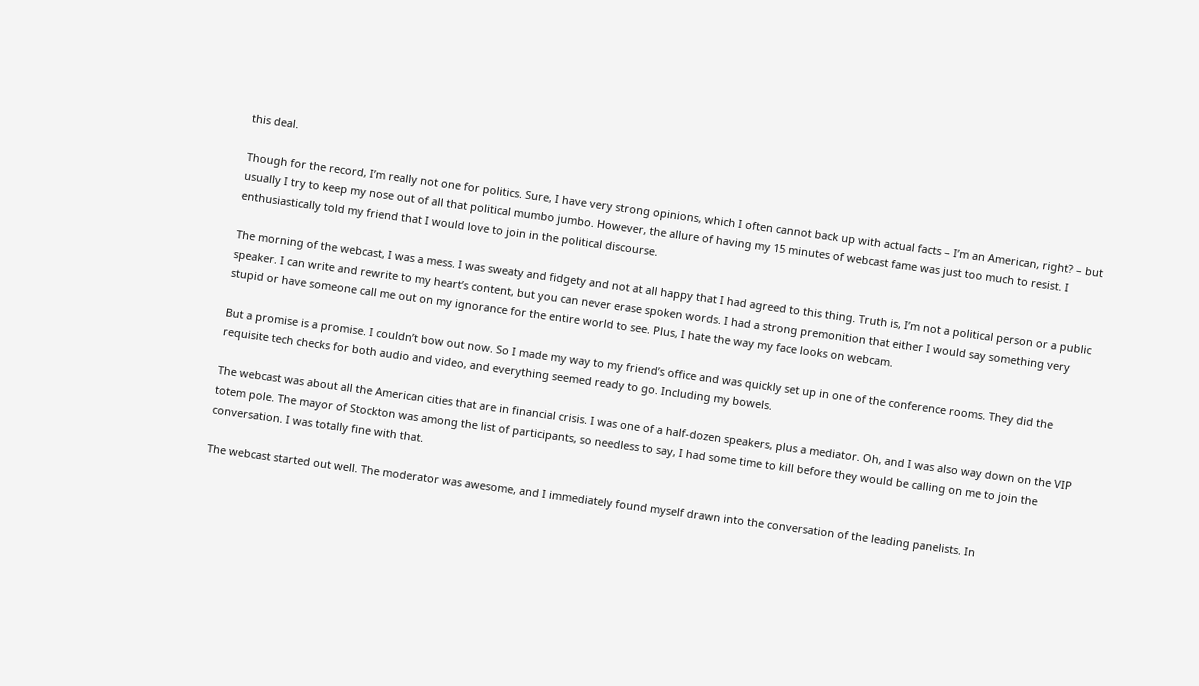this deal.

Though for the record, I’m really not one for politics. Sure, I have very strong opinions, which I often cannot back up with actual facts – I’m an American, right? – but usually I try to keep my nose out of all that political mumbo jumbo. However, the allure of having my 15 minutes of webcast fame was just too much to resist. I enthusiastically told my friend that I would love to join in the political discourse.

The morning of the webcast, I was a mess. I was sweaty and fidgety and not at all happy that I had agreed to this thing. Truth is, I’m not a political person or a public speaker. I can write and rewrite to my heart’s content, but you can never erase spoken words. I had a strong premonition that either I would say something very stupid or have someone call me out on my ignorance for the entire world to see. Plus, I hate the way my face looks on webcam.

But a promise is a promise. I couldn’t bow out now. So I made my way to my friend’s office and was quickly set up in one of the conference rooms. They did the requisite tech checks for both audio and video, and everything seemed ready to go. Including my bowels.

The webcast was about all the American cities that are in financial crisis. I was one of a half-dozen speakers, plus a mediator. Oh, and I was also way down on the VIP totem pole. The mayor of Stockton was among the list of participants, so needless to say, I had some time to kill before they would be calling on me to join the conversation. I was totally fine with that.

The webcast started out well. The moderator was awesome, and I immediately found myself drawn into the conversation of the leading panelists. In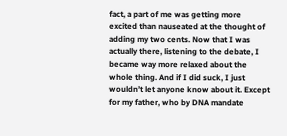fact, a part of me was getting more excited than nauseated at the thought of adding my two cents. Now that I was actually there, listening to the debate, I became way more relaxed about the whole thing. And if I did suck, I just wouldn’t let anyone know about it. Except for my father, who by DNA mandate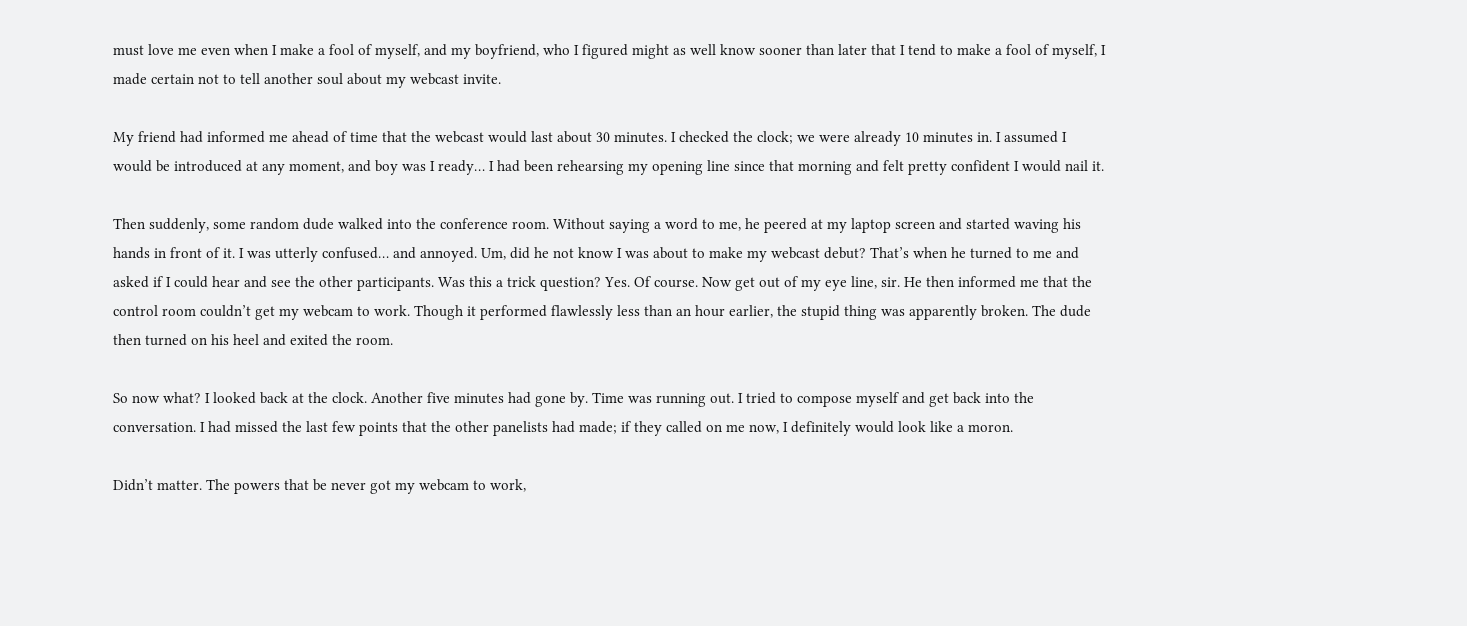must love me even when I make a fool of myself, and my boyfriend, who I figured might as well know sooner than later that I tend to make a fool of myself, I made certain not to tell another soul about my webcast invite.

My friend had informed me ahead of time that the webcast would last about 30 minutes. I checked the clock; we were already 10 minutes in. I assumed I would be introduced at any moment, and boy was I ready… I had been rehearsing my opening line since that morning and felt pretty confident I would nail it.

Then suddenly, some random dude walked into the conference room. Without saying a word to me, he peered at my laptop screen and started waving his hands in front of it. I was utterly confused… and annoyed. Um, did he not know I was about to make my webcast debut? That’s when he turned to me and asked if I could hear and see the other participants. Was this a trick question? Yes. Of course. Now get out of my eye line, sir. He then informed me that the control room couldn’t get my webcam to work. Though it performed flawlessly less than an hour earlier, the stupid thing was apparently broken. The dude then turned on his heel and exited the room.

So now what? I looked back at the clock. Another five minutes had gone by. Time was running out. I tried to compose myself and get back into the conversation. I had missed the last few points that the other panelists had made; if they called on me now, I definitely would look like a moron.

Didn’t matter. The powers that be never got my webcam to work,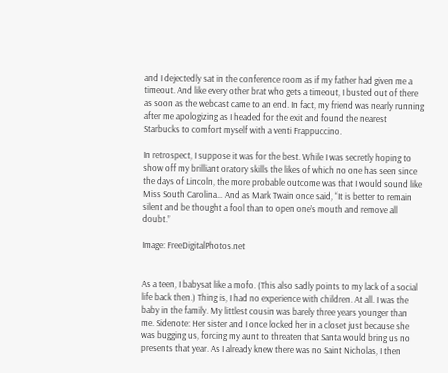and I dejectedly sat in the conference room as if my father had given me a timeout. And like every other brat who gets a timeout, I busted out of there as soon as the webcast came to an end. In fact, my friend was nearly running after me apologizing as I headed for the exit and found the nearest Starbucks to comfort myself with a venti Frappuccino.

In retrospect, I suppose it was for the best. While I was secretly hoping to show off my brilliant oratory skills the likes of which no one has seen since the days of Lincoln, the more probable outcome was that I would sound like Miss South Carolina… And as Mark Twain once said, “It is better to remain silent and be thought a fool than to open one’s mouth and remove all doubt.”

Image: FreeDigitalPhotos.net


As a teen, I babysat like a mofo. (This also sadly points to my lack of a social life back then.) Thing is, I had no experience with children. At all. I was the baby in the family. My littlest cousin was barely three years younger than me. Sidenote: Her sister and I once locked her in a closet just because she was bugging us, forcing my aunt to threaten that Santa would bring us no presents that year. As I already knew there was no Saint Nicholas, I then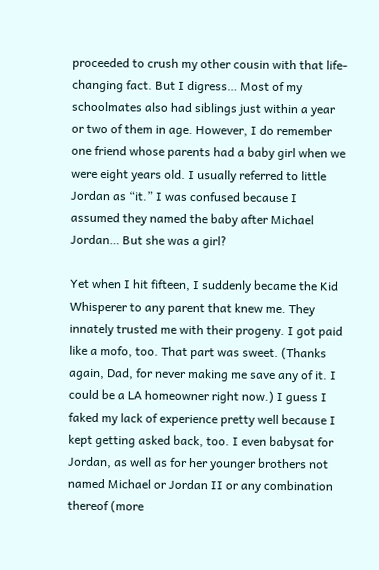proceeded to crush my other cousin with that life-changing fact. But I digress… Most of my schoolmates also had siblings just within a year or two of them in age. However, I do remember one friend whose parents had a baby girl when we were eight years old. I usually referred to little Jordan as “it.” I was confused because I assumed they named the baby after Michael Jordan… But she was a girl?

Yet when I hit fifteen, I suddenly became the Kid Whisperer to any parent that knew me. They innately trusted me with their progeny. I got paid like a mofo, too. That part was sweet. (Thanks again, Dad, for never making me save any of it. I could be a LA homeowner right now.) I guess I faked my lack of experience pretty well because I kept getting asked back, too. I even babysat for Jordan, as well as for her younger brothers not named Michael or Jordan II or any combination thereof (more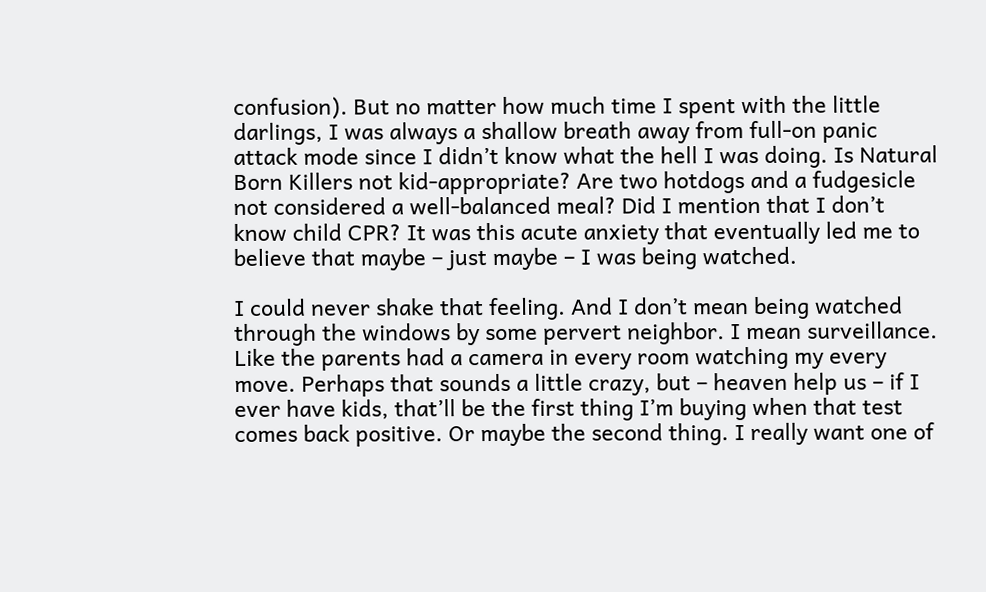confusion). But no matter how much time I spent with the little darlings, I was always a shallow breath away from full-on panic attack mode since I didn’t know what the hell I was doing. Is Natural Born Killers not kid-appropriate? Are two hotdogs and a fudgesicle not considered a well-balanced meal? Did I mention that I don’t know child CPR? It was this acute anxiety that eventually led me to believe that maybe – just maybe – I was being watched.

I could never shake that feeling. And I don’t mean being watched through the windows by some pervert neighbor. I mean surveillance. Like the parents had a camera in every room watching my every move. Perhaps that sounds a little crazy, but – heaven help us – if I ever have kids, that’ll be the first thing I’m buying when that test comes back positive. Or maybe the second thing. I really want one of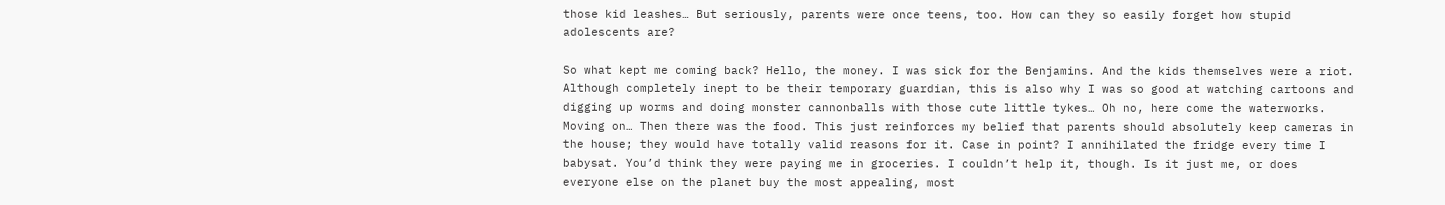those kid leashes… But seriously, parents were once teens, too. How can they so easily forget how stupid adolescents are?

So what kept me coming back? Hello, the money. I was sick for the Benjamins. And the kids themselves were a riot. Although completely inept to be their temporary guardian, this is also why I was so good at watching cartoons and digging up worms and doing monster cannonballs with those cute little tykes… Oh no, here come the waterworks. Moving on… Then there was the food. This just reinforces my belief that parents should absolutely keep cameras in the house; they would have totally valid reasons for it. Case in point? I annihilated the fridge every time I babysat. You’d think they were paying me in groceries. I couldn’t help it, though. Is it just me, or does everyone else on the planet buy the most appealing, most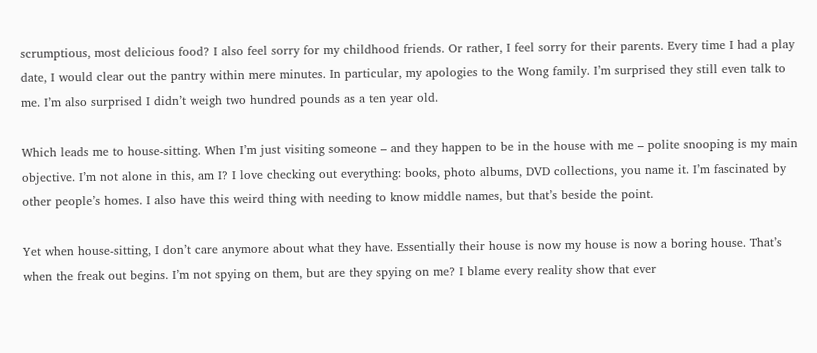scrumptious, most delicious food? I also feel sorry for my childhood friends. Or rather, I feel sorry for their parents. Every time I had a play date, I would clear out the pantry within mere minutes. In particular, my apologies to the Wong family. I’m surprised they still even talk to me. I’m also surprised I didn’t weigh two hundred pounds as a ten year old.

Which leads me to house-sitting. When I’m just visiting someone – and they happen to be in the house with me – polite snooping is my main objective. I’m not alone in this, am I? I love checking out everything: books, photo albums, DVD collections, you name it. I’m fascinated by other people’s homes. I also have this weird thing with needing to know middle names, but that’s beside the point.

Yet when house-sitting, I don’t care anymore about what they have. Essentially their house is now my house is now a boring house. That’s when the freak out begins. I’m not spying on them, but are they spying on me? I blame every reality show that ever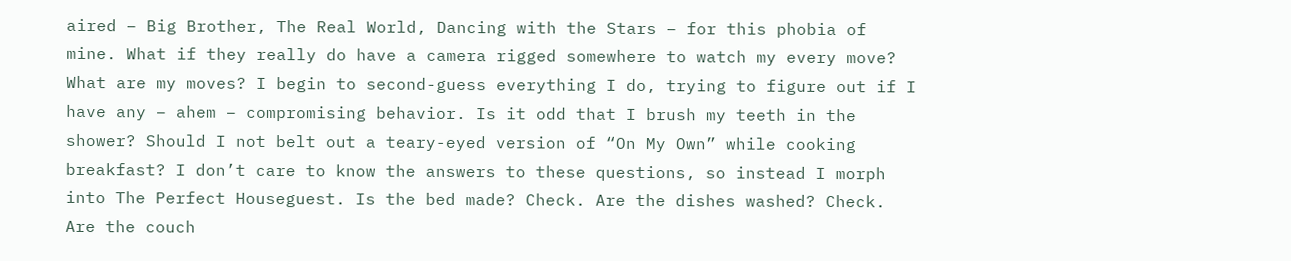aired – Big Brother, The Real World, Dancing with the Stars – for this phobia of mine. What if they really do have a camera rigged somewhere to watch my every move? What are my moves? I begin to second-guess everything I do, trying to figure out if I have any – ahem – compromising behavior. Is it odd that I brush my teeth in the shower? Should I not belt out a teary-eyed version of “On My Own” while cooking breakfast? I don’t care to know the answers to these questions, so instead I morph into The Perfect Houseguest. Is the bed made? Check. Are the dishes washed? Check. Are the couch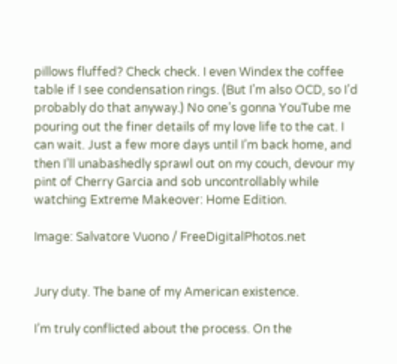pillows fluffed? Check check. I even Windex the coffee table if I see condensation rings. (But I’m also OCD, so I’d probably do that anyway.) No one’s gonna YouTube me pouring out the finer details of my love life to the cat. I can wait. Just a few more days until I’m back home, and then I’ll unabashedly sprawl out on my couch, devour my pint of Cherry Garcia and sob uncontrollably while watching Extreme Makeover: Home Edition.

Image: Salvatore Vuono / FreeDigitalPhotos.net


Jury duty. The bane of my American existence.

I’m truly conflicted about the process. On the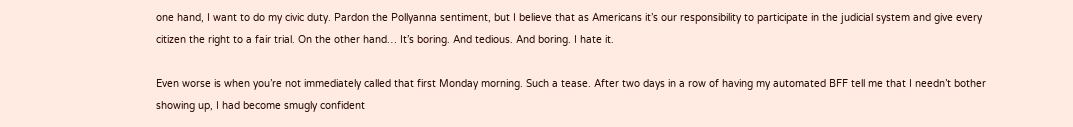one hand, I want to do my civic duty. Pardon the Pollyanna sentiment, but I believe that as Americans it’s our responsibility to participate in the judicial system and give every citizen the right to a fair trial. On the other hand… It’s boring. And tedious. And boring. I hate it.

Even worse is when you’re not immediately called that first Monday morning. Such a tease. After two days in a row of having my automated BFF tell me that I needn’t bother showing up, I had become smugly confident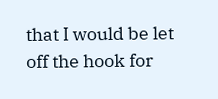that I would be let off the hook for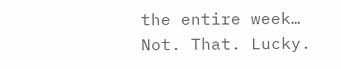the entire week… Not. That. Lucky.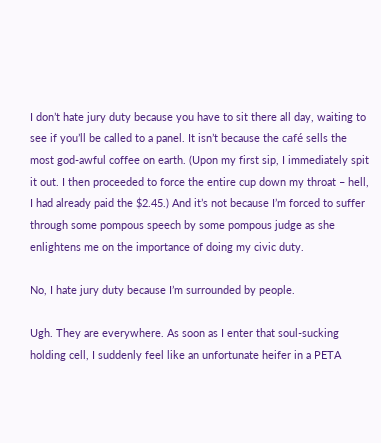I don’t hate jury duty because you have to sit there all day, waiting to see if you’ll be called to a panel. It isn’t because the café sells the most god-awful coffee on earth. (Upon my first sip, I immediately spit it out. I then proceeded to force the entire cup down my throat – hell, I had already paid the $2.45.) And it’s not because I’m forced to suffer through some pompous speech by some pompous judge as she enlightens me on the importance of doing my civic duty.

No, I hate jury duty because I’m surrounded by people.

Ugh. They are everywhere. As soon as I enter that soul-sucking holding cell, I suddenly feel like an unfortunate heifer in a PETA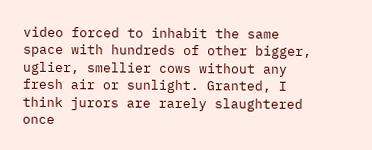video forced to inhabit the same space with hundreds of other bigger, uglier, smellier cows without any fresh air or sunlight. Granted, I think jurors are rarely slaughtered once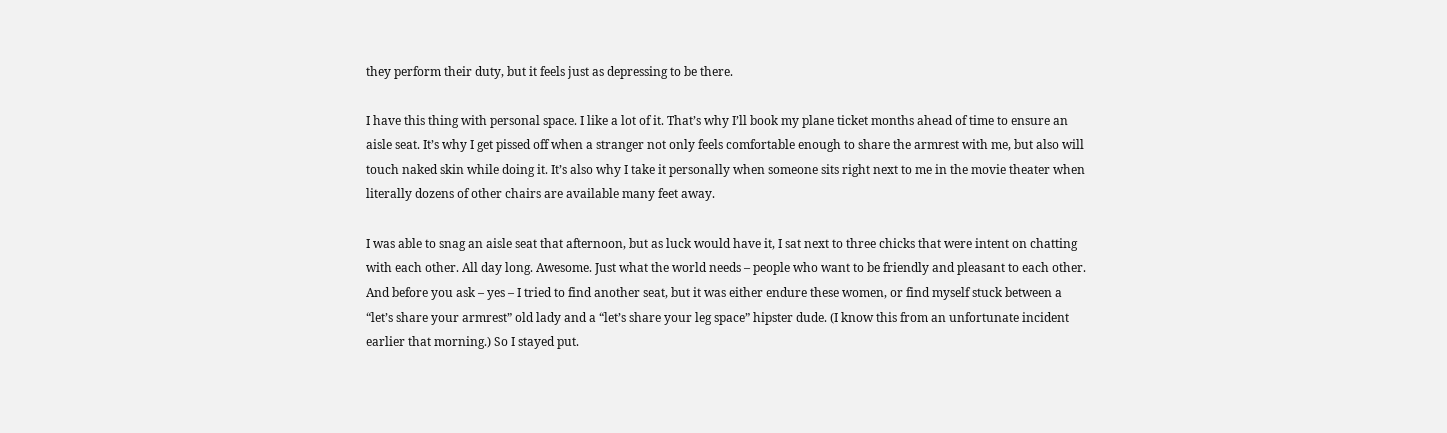they perform their duty, but it feels just as depressing to be there.

I have this thing with personal space. I like a lot of it. That’s why I’ll book my plane ticket months ahead of time to ensure an aisle seat. It’s why I get pissed off when a stranger not only feels comfortable enough to share the armrest with me, but also will touch naked skin while doing it. It’s also why I take it personally when someone sits right next to me in the movie theater when literally dozens of other chairs are available many feet away.

I was able to snag an aisle seat that afternoon, but as luck would have it, I sat next to three chicks that were intent on chatting with each other. All day long. Awesome. Just what the world needs – people who want to be friendly and pleasant to each other. And before you ask – yes – I tried to find another seat, but it was either endure these women, or find myself stuck between a “let’s share your armrest” old lady and a “let’s share your leg space” hipster dude. (I know this from an unfortunate incident earlier that morning.) So I stayed put.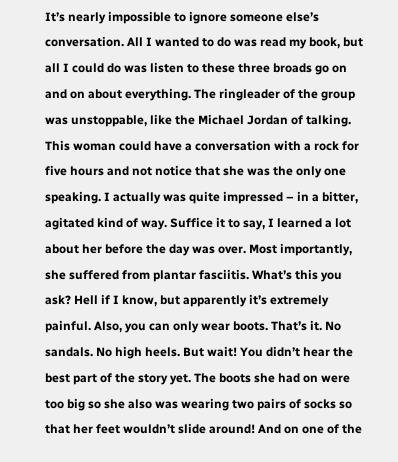It’s nearly impossible to ignore someone else’s conversation. All I wanted to do was read my book, but all I could do was listen to these three broads go on and on about everything. The ringleader of the group was unstoppable, like the Michael Jordan of talking. This woman could have a conversation with a rock for five hours and not notice that she was the only one speaking. I actually was quite impressed – in a bitter, agitated kind of way. Suffice it to say, I learned a lot about her before the day was over. Most importantly, she suffered from plantar fasciitis. What’s this you ask? Hell if I know, but apparently it’s extremely painful. Also, you can only wear boots. That’s it. No sandals. No high heels. But wait! You didn’t hear the best part of the story yet. The boots she had on were too big so she also was wearing two pairs of socks so that her feet wouldn’t slide around! And on one of the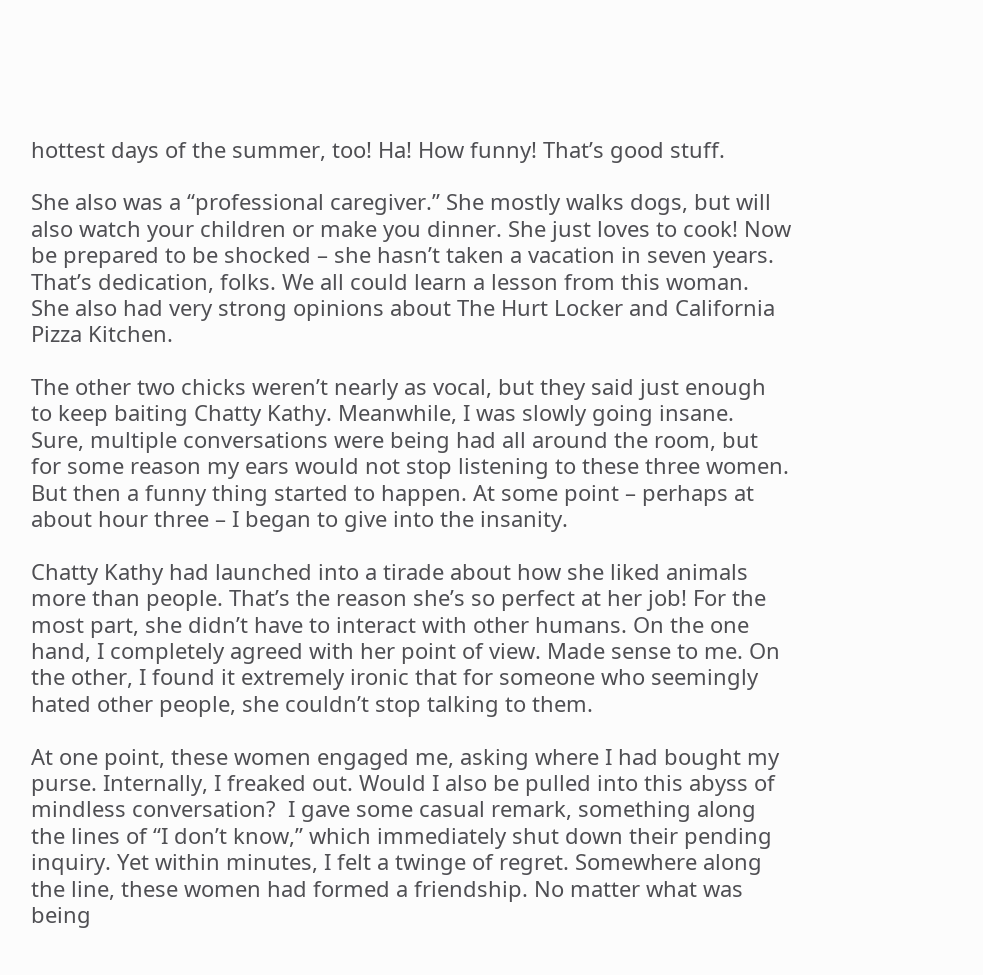hottest days of the summer, too! Ha! How funny! That’s good stuff.

She also was a “professional caregiver.” She mostly walks dogs, but will also watch your children or make you dinner. She just loves to cook! Now be prepared to be shocked – she hasn’t taken a vacation in seven years. That’s dedication, folks. We all could learn a lesson from this woman. She also had very strong opinions about The Hurt Locker and California Pizza Kitchen.

The other two chicks weren’t nearly as vocal, but they said just enough to keep baiting Chatty Kathy. Meanwhile, I was slowly going insane. Sure, multiple conversations were being had all around the room, but for some reason my ears would not stop listening to these three women. But then a funny thing started to happen. At some point – perhaps at about hour three – I began to give into the insanity.

Chatty Kathy had launched into a tirade about how she liked animals more than people. That’s the reason she’s so perfect at her job! For the most part, she didn’t have to interact with other humans. On the one hand, I completely agreed with her point of view. Made sense to me. On the other, I found it extremely ironic that for someone who seemingly hated other people, she couldn’t stop talking to them.

At one point, these women engaged me, asking where I had bought my purse. Internally, I freaked out. Would I also be pulled into this abyss of mindless conversation?  I gave some casual remark, something along the lines of “I don’t know,” which immediately shut down their pending inquiry. Yet within minutes, I felt a twinge of regret. Somewhere along the line, these women had formed a friendship. No matter what was being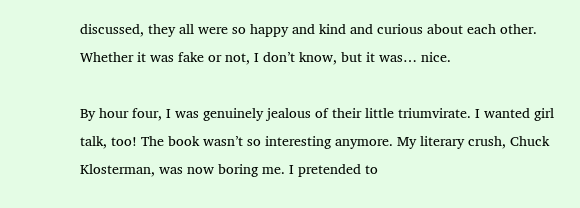discussed, they all were so happy and kind and curious about each other. Whether it was fake or not, I don’t know, but it was… nice.

By hour four, I was genuinely jealous of their little triumvirate. I wanted girl talk, too! The book wasn’t so interesting anymore. My literary crush, Chuck Klosterman, was now boring me. I pretended to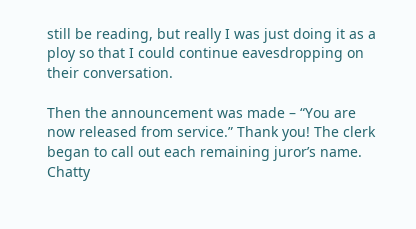still be reading, but really I was just doing it as a ploy so that I could continue eavesdropping on their conversation.

Then the announcement was made – “You are now released from service.” Thank you! The clerk began to call out each remaining juror’s name. Chatty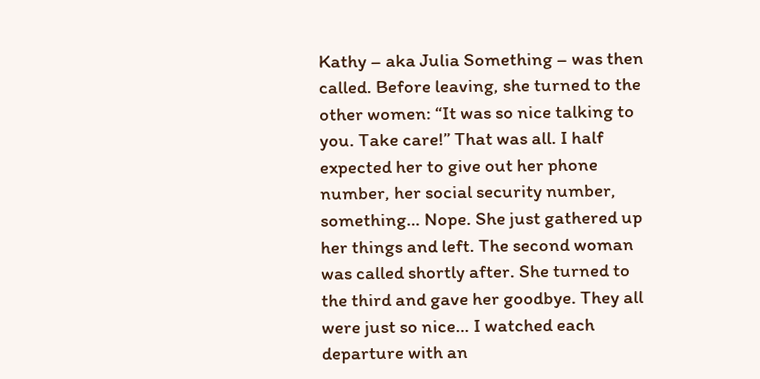Kathy – aka Julia Something – was then called. Before leaving, she turned to the other women: “It was so nice talking to you. Take care!” That was all. I half expected her to give out her phone number, her social security number, something… Nope. She just gathered up her things and left. The second woman was called shortly after. She turned to the third and gave her goodbye. They all were just so nice… I watched each departure with an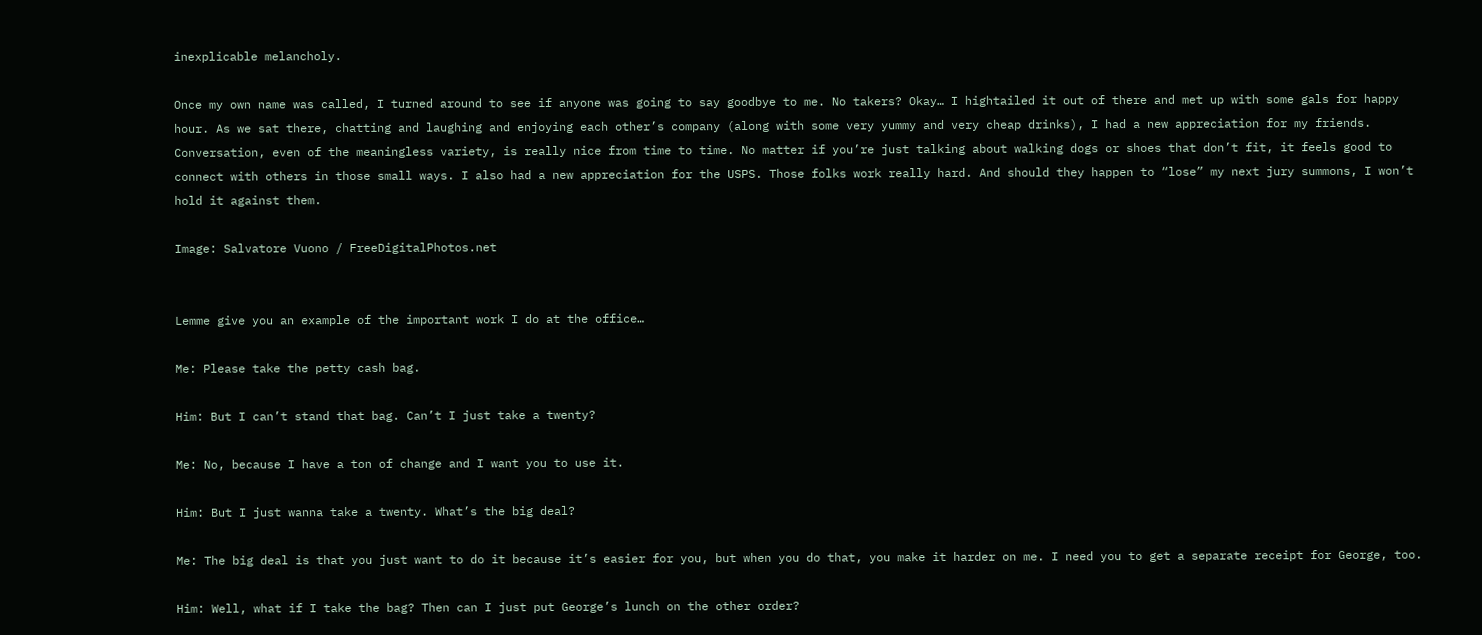inexplicable melancholy.

Once my own name was called, I turned around to see if anyone was going to say goodbye to me. No takers? Okay… I hightailed it out of there and met up with some gals for happy hour. As we sat there, chatting and laughing and enjoying each other’s company (along with some very yummy and very cheap drinks), I had a new appreciation for my friends. Conversation, even of the meaningless variety, is really nice from time to time. No matter if you’re just talking about walking dogs or shoes that don’t fit, it feels good to connect with others in those small ways. I also had a new appreciation for the USPS. Those folks work really hard. And should they happen to “lose” my next jury summons, I won’t hold it against them.

Image: Salvatore Vuono / FreeDigitalPhotos.net


Lemme give you an example of the important work I do at the office…

Me: Please take the petty cash bag.

Him: But I can’t stand that bag. Can’t I just take a twenty?

Me: No, because I have a ton of change and I want you to use it.

Him: But I just wanna take a twenty. What’s the big deal?

Me: The big deal is that you just want to do it because it’s easier for you, but when you do that, you make it harder on me. I need you to get a separate receipt for George, too.

Him: Well, what if I take the bag? Then can I just put George’s lunch on the other order?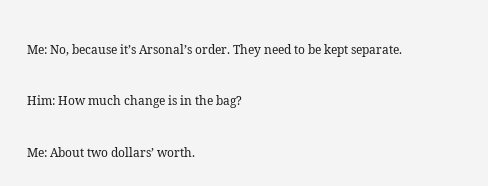Me: No, because it’s Arsonal’s order. They need to be kept separate.

Him: How much change is in the bag?

Me: About two dollars’ worth.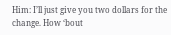Him: I’ll just give you two dollars for the change. How ‘bout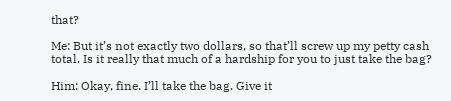that?

Me: But it’s not exactly two dollars, so that’ll screw up my petty cash total. Is it really that much of a hardship for you to just take the bag?

Him: Okay, fine. I’ll take the bag. Give it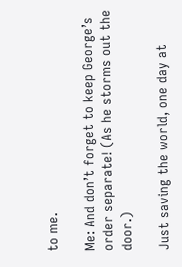to me.

Me: And don’t forget to keep George’s order separate! (As he storms out the door.)

Just saving the world, one day at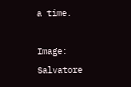a time.

Image: Salvatore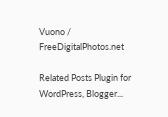Vuono / FreeDigitalPhotos.net

Related Posts Plugin for WordPress, Blogger...